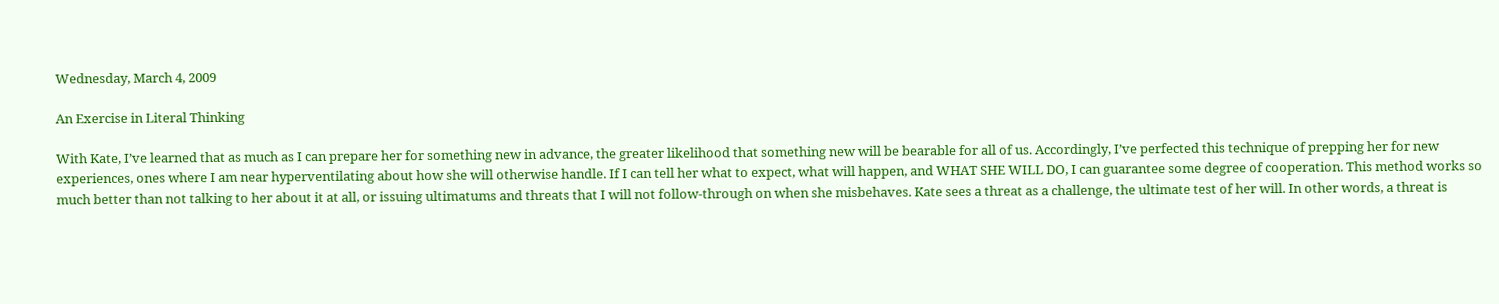Wednesday, March 4, 2009

An Exercise in Literal Thinking

With Kate, I’ve learned that as much as I can prepare her for something new in advance, the greater likelihood that something new will be bearable for all of us. Accordingly, I’ve perfected this technique of prepping her for new experiences, ones where I am near hyperventilating about how she will otherwise handle. If I can tell her what to expect, what will happen, and WHAT SHE WILL DO, I can guarantee some degree of cooperation. This method works so much better than not talking to her about it at all, or issuing ultimatums and threats that I will not follow-through on when she misbehaves. Kate sees a threat as a challenge, the ultimate test of her will. In other words, a threat is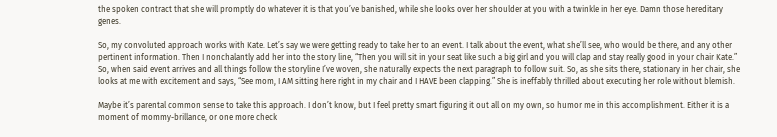the spoken contract that she will promptly do whatever it is that you’ve banished, while she looks over her shoulder at you with a twinkle in her eye. Damn those hereditary genes.

So, my convoluted approach works with Kate. Let’s say we were getting ready to take her to an event. I talk about the event, what she’ll see, who would be there, and any other pertinent information. Then I nonchalantly add her into the story line, “Then you will sit in your seat like such a big girl and you will clap and stay really good in your chair Kate.” So, when said event arrives and all things follow the storyline I’ve woven, she naturally expects the next paragraph to follow suit. So, as she sits there, stationary in her chair, she looks at me with excitement and says, “See mom, I AM sitting here right in my chair and I HAVE been clapping.” She is ineffably thrilled about executing her role without blemish.

Maybe it’s parental common sense to take this approach. I don’t know, but I feel pretty smart figuring it out all on my own, so humor me in this accomplishment. Either it is a moment of mommy-brillance, or one more check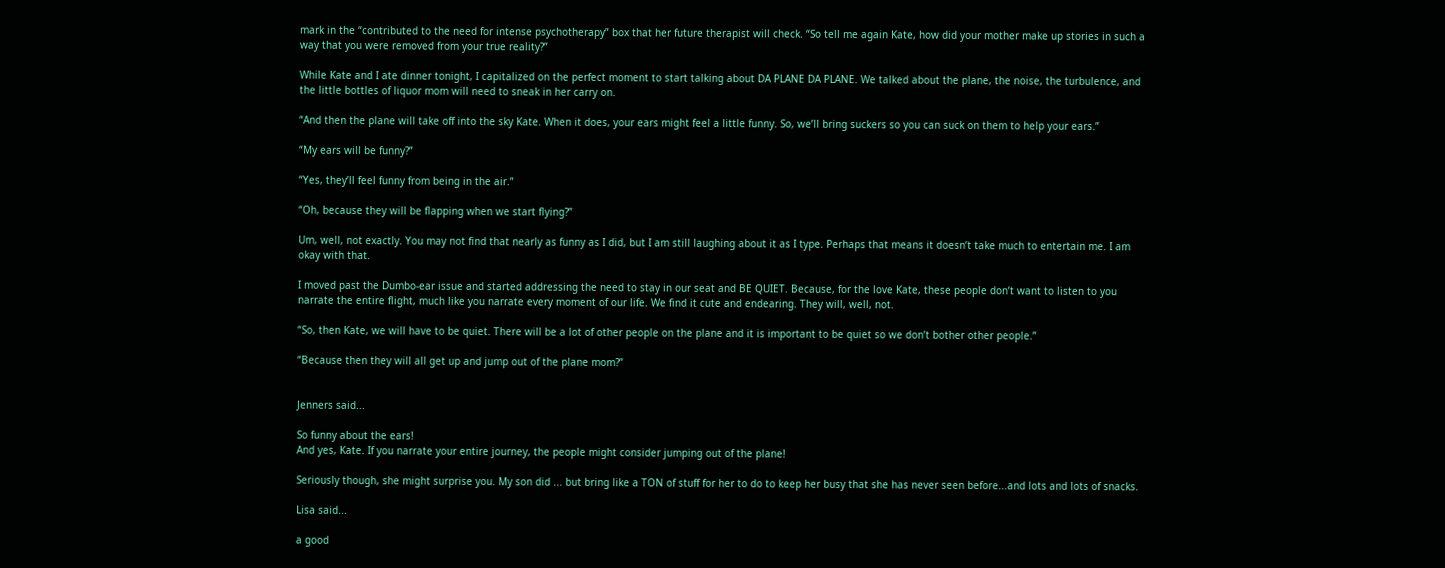mark in the “contributed to the need for intense psychotherapy” box that her future therapist will check. “So tell me again Kate, how did your mother make up stories in such a way that you were removed from your true reality?”

While Kate and I ate dinner tonight, I capitalized on the perfect moment to start talking about DA PLANE DA PLANE. We talked about the plane, the noise, the turbulence, and the little bottles of liquor mom will need to sneak in her carry on.

“And then the plane will take off into the sky Kate. When it does, your ears might feel a little funny. So, we’ll bring suckers so you can suck on them to help your ears.”

“My ears will be funny?”

“Yes, they’ll feel funny from being in the air.”

“Oh, because they will be flapping when we start flying?”

Um, well, not exactly. You may not find that nearly as funny as I did, but I am still laughing about it as I type. Perhaps that means it doesn’t take much to entertain me. I am okay with that.

I moved past the Dumbo-ear issue and started addressing the need to stay in our seat and BE QUIET. Because, for the love Kate, these people don’t want to listen to you narrate the entire flight, much like you narrate every moment of our life. We find it cute and endearing. They will, well, not.

“So, then Kate, we will have to be quiet. There will be a lot of other people on the plane and it is important to be quiet so we don’t bother other people.”

“Because then they will all get up and jump out of the plane mom?”


Jenners said...

So funny about the ears!
And yes, Kate. If you narrate your entire journey, the people might consider jumping out of the plane!

Seriously though, she might surprise you. My son did ... but bring like a TON of stuff for her to do to keep her busy that she has never seen before...and lots and lots of snacks.

Lisa said...

a good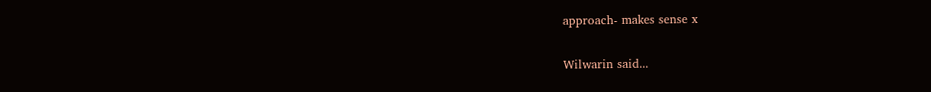approach- makes sense x

Wilwarin said...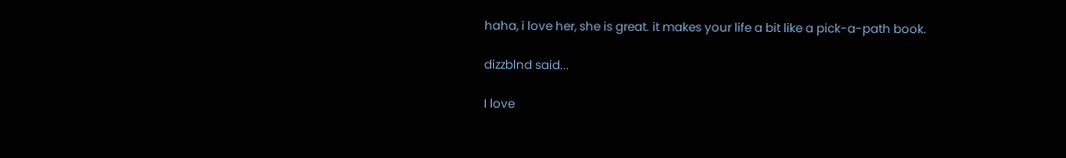haha, i love her, she is great. it makes your life a bit like a pick-a-path book.

dizzblnd said...

I love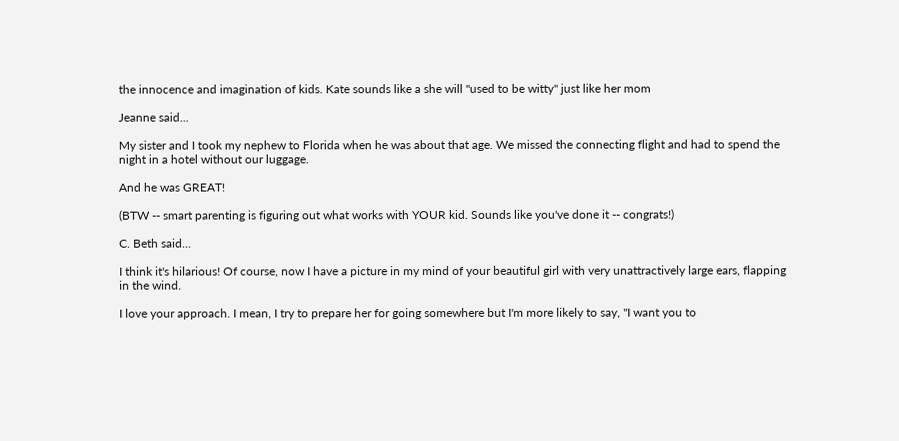the innocence and imagination of kids. Kate sounds like a she will "used to be witty" just like her mom

Jeanne said...

My sister and I took my nephew to Florida when he was about that age. We missed the connecting flight and had to spend the night in a hotel without our luggage.

And he was GREAT!

(BTW -- smart parenting is figuring out what works with YOUR kid. Sounds like you've done it -- congrats!)

C. Beth said...

I think it's hilarious! Of course, now I have a picture in my mind of your beautiful girl with very unattractively large ears, flapping in the wind.

I love your approach. I mean, I try to prepare her for going somewhere but I'm more likely to say, "I want you to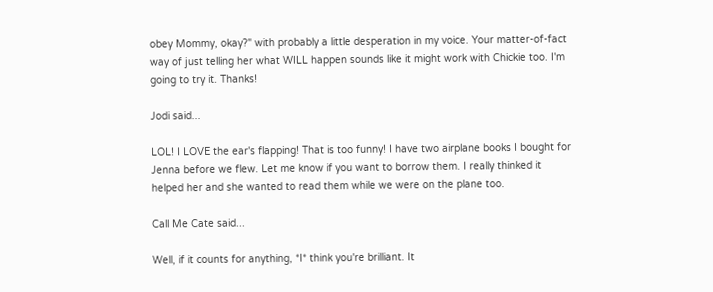obey Mommy, okay?" with probably a little desperation in my voice. Your matter-of-fact way of just telling her what WILL happen sounds like it might work with Chickie too. I'm going to try it. Thanks!

Jodi said...

LOL! I LOVE the ear's flapping! That is too funny! I have two airplane books I bought for Jenna before we flew. Let me know if you want to borrow them. I really thinked it helped her and she wanted to read them while we were on the plane too.

Call Me Cate said...

Well, if it counts for anything, *I* think you're brilliant. It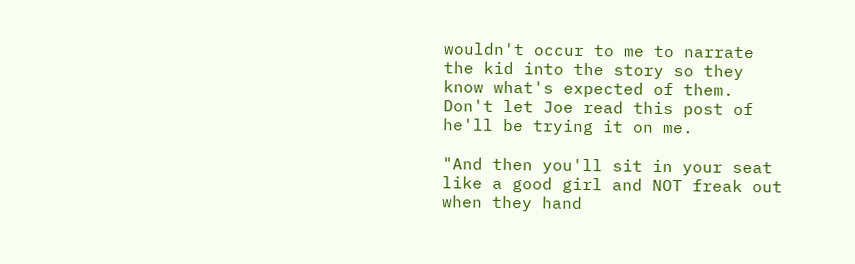wouldn't occur to me to narrate the kid into the story so they know what's expected of them. Don't let Joe read this post of he'll be trying it on me.

"And then you'll sit in your seat like a good girl and NOT freak out when they hand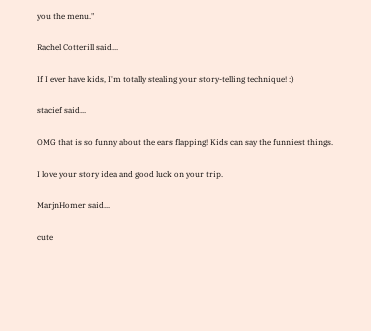you the menu."

Rachel Cotterill said...

If I ever have kids, I'm totally stealing your story-telling technique! :)

stacief said...

OMG that is so funny about the ears flapping! Kids can say the funniest things.

I love your story idea and good luck on your trip.

MarjnHomer said...

cute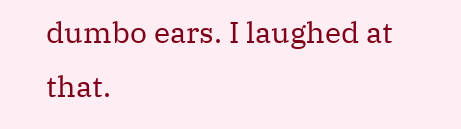dumbo ears. I laughed at that.